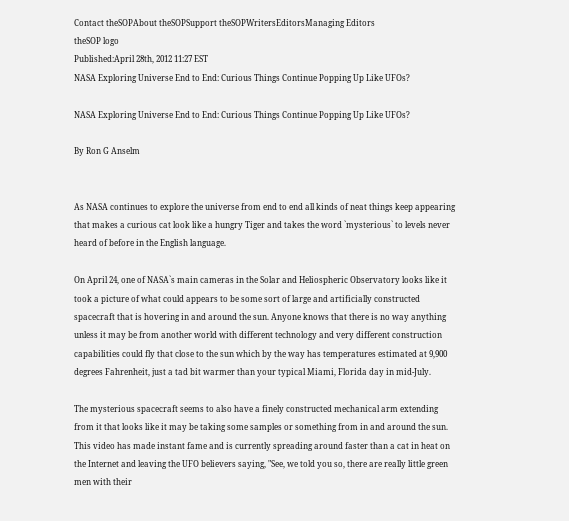Contact theSOPAbout theSOPSupport theSOPWritersEditorsManaging Editors
theSOP logo
Published:April 28th, 2012 11:27 EST
NASA Exploring Universe End to End: Curious Things Continue Popping Up Like UFOs?

NASA Exploring Universe End to End: Curious Things Continue Popping Up Like UFOs?

By Ron G Anselm


As NASA continues to explore the universe from end to end all kinds of neat things keep appearing that makes a curious cat look like a hungry Tiger and takes the word `mysterious` to levels never heard of before in the English language.

On April 24, one of NASA`s main cameras in the Solar and Heliospheric Observatory looks like it took a picture of what could appears to be some sort of large and artificially constructed spacecraft that is hovering in and around the sun. Anyone knows that there is no way anything unless it may be from another world with different technology and very different construction capabilities could fly that close to the sun which by the way has temperatures estimated at 9,900 degrees Fahrenheit, just a tad bit warmer than your typical Miami, Florida day in mid-July.

The mysterious spacecraft seems to also have a finely constructed mechanical arm extending from it that looks like it may be taking some samples or something from in and around the sun. This video has made instant fame and is currently spreading around faster than a cat in heat on the Internet and leaving the UFO believers saying, "See, we told you so, there are really little green men with their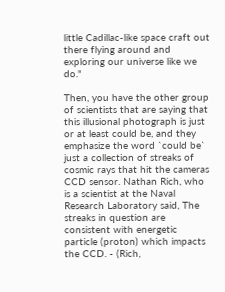little Cadillac-like space craft out there flying around and exploring our universe like we do."

Then, you have the other group of scientists that are saying that this illusional photograph is just or at least could be, and they emphasize the word `could be` just a collection of streaks of cosmic rays that hit the cameras CCD sensor. Nathan Rich, who is a scientist at the Naval Research Laboratory said, The streaks in question are consistent with energetic particle (proton) which impacts the CCD. - (Rich,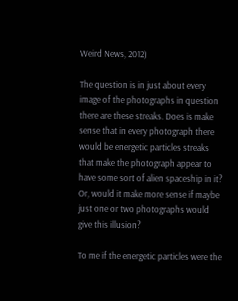Weird News, 2012)

The question is in just about every image of the photographs in question there are these streaks. Does is make sense that in every photograph there would be energetic particles streaks that make the photograph appear to have some sort of alien spaceship in it? Or, would it make more sense if maybe just one or two photographs would give this illusion?

To me if the energetic particles were the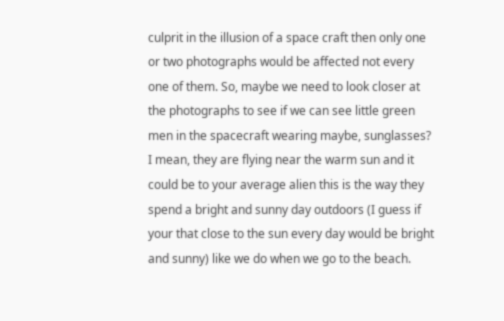culprit in the illusion of a space craft then only one or two photographs would be affected not every one of them. So, maybe we need to look closer at the photographs to see if we can see little green men in the spacecraft wearing maybe, sunglasses? I mean, they are flying near the warm sun and it could be to your average alien this is the way they spend a bright and sunny day outdoors (I guess if your that close to the sun every day would be bright and sunny) like we do when we go to the beach.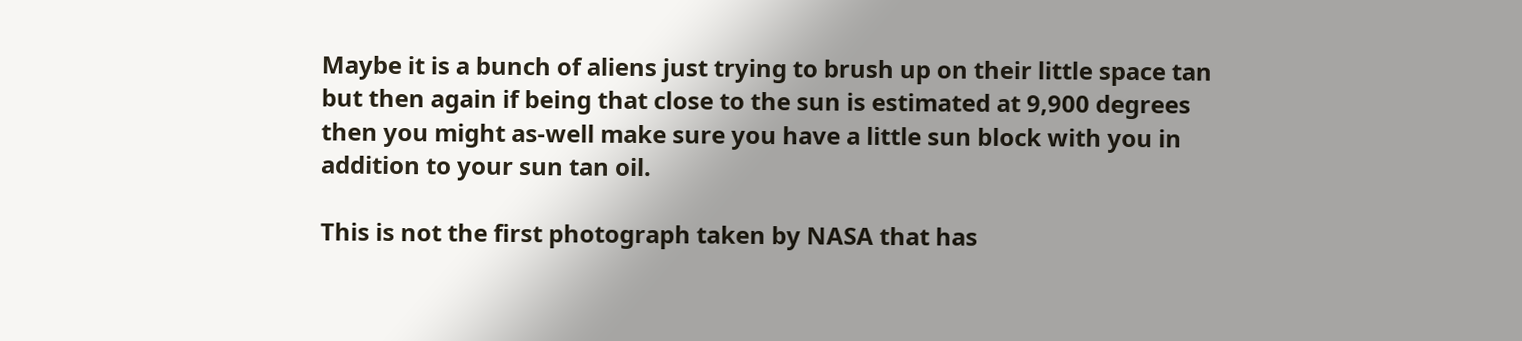Maybe it is a bunch of aliens just trying to brush up on their little space tan but then again if being that close to the sun is estimated at 9,900 degrees then you might as-well make sure you have a little sun block with you in addition to your sun tan oil.

This is not the first photograph taken by NASA that has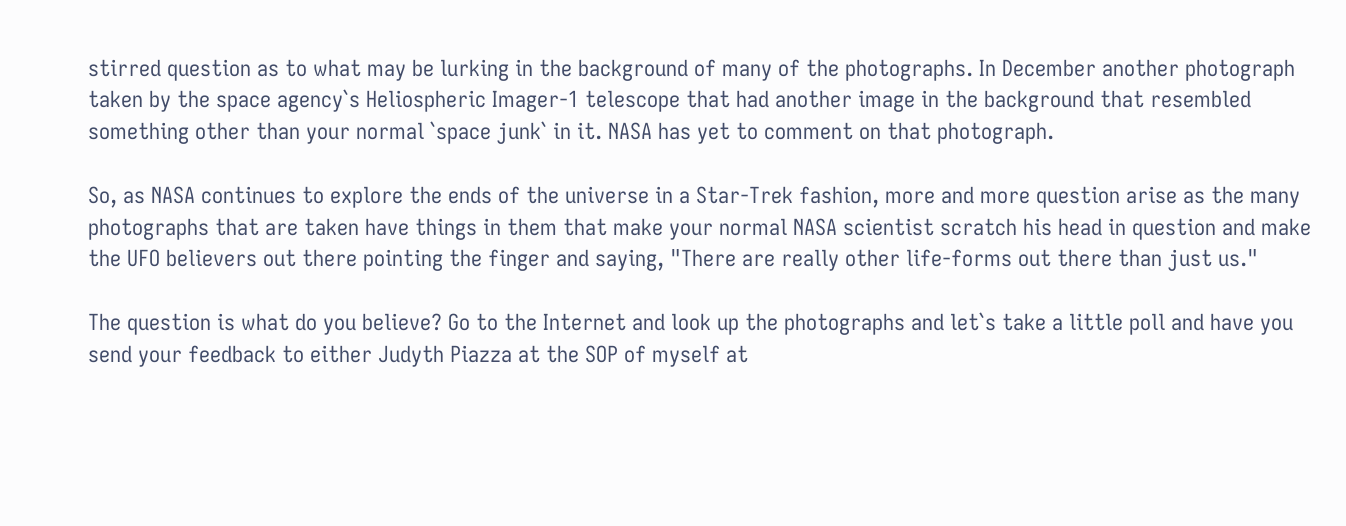stirred question as to what may be lurking in the background of many of the photographs. In December another photograph taken by the space agency`s Heliospheric Imager-1 telescope that had another image in the background that resembled something other than your normal `space junk` in it. NASA has yet to comment on that photograph.

So, as NASA continues to explore the ends of the universe in a Star-Trek fashion, more and more question arise as the many photographs that are taken have things in them that make your normal NASA scientist scratch his head in question and make the UFO believers out there pointing the finger and saying, "There are really other life-forms out there than just us."

The question is what do you believe? Go to the Internet and look up the photographs and let`s take a little poll and have you send your feedback to either Judyth Piazza at the SOP of myself at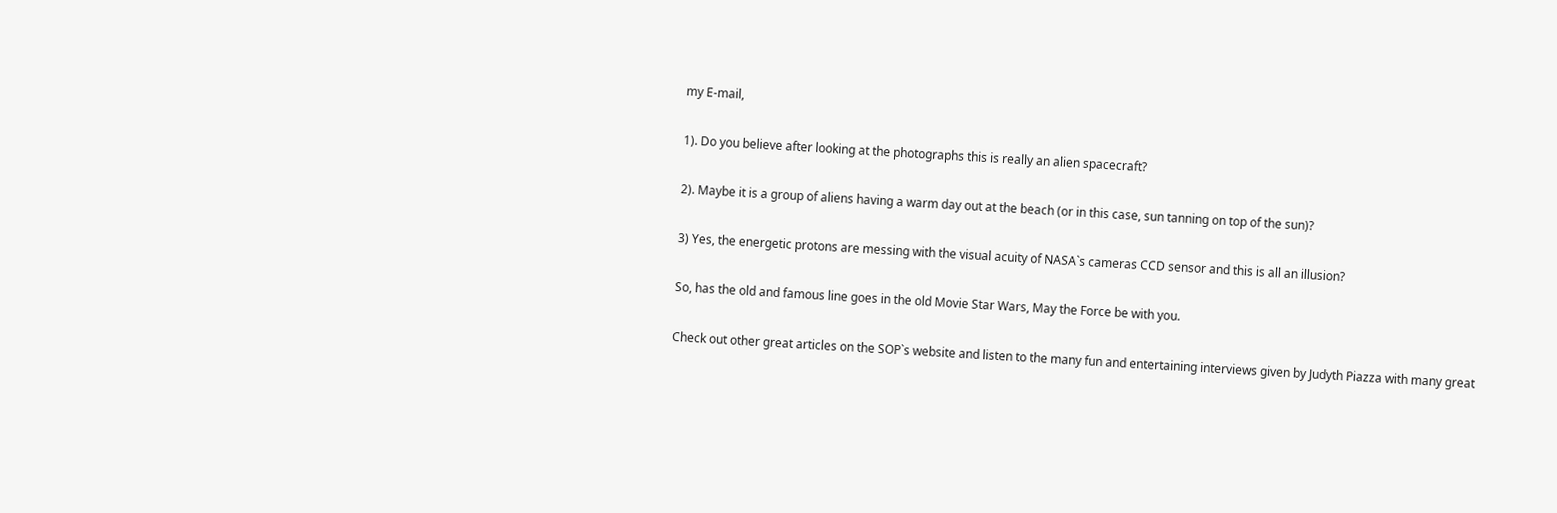my E-mail,

1). Do you believe after looking at the photographs this is really an alien spacecraft?

2). Maybe it is a group of aliens having a warm day out at the beach (or in this case, sun tanning on top of the sun)?

3) Yes, the energetic protons are messing with the visual acuity of NASA`s cameras CCD sensor and this is all an illusion?

So, has the old and famous line goes in the old Movie Star Wars, May the Force be with you.

Check out other great articles on the SOP`s website and listen to the many fun and entertaining interviews given by Judyth Piazza with many great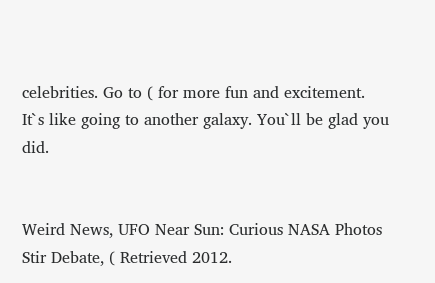celebrities. Go to ( for more fun and excitement. It`s like going to another galaxy. You`ll be glad you did.


Weird News, UFO Near Sun: Curious NASA Photos Stir Debate, ( Retrieved 2012.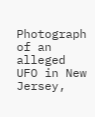Photograph of an alleged UFO in New Jersey,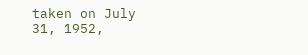taken on July 31, 1952,